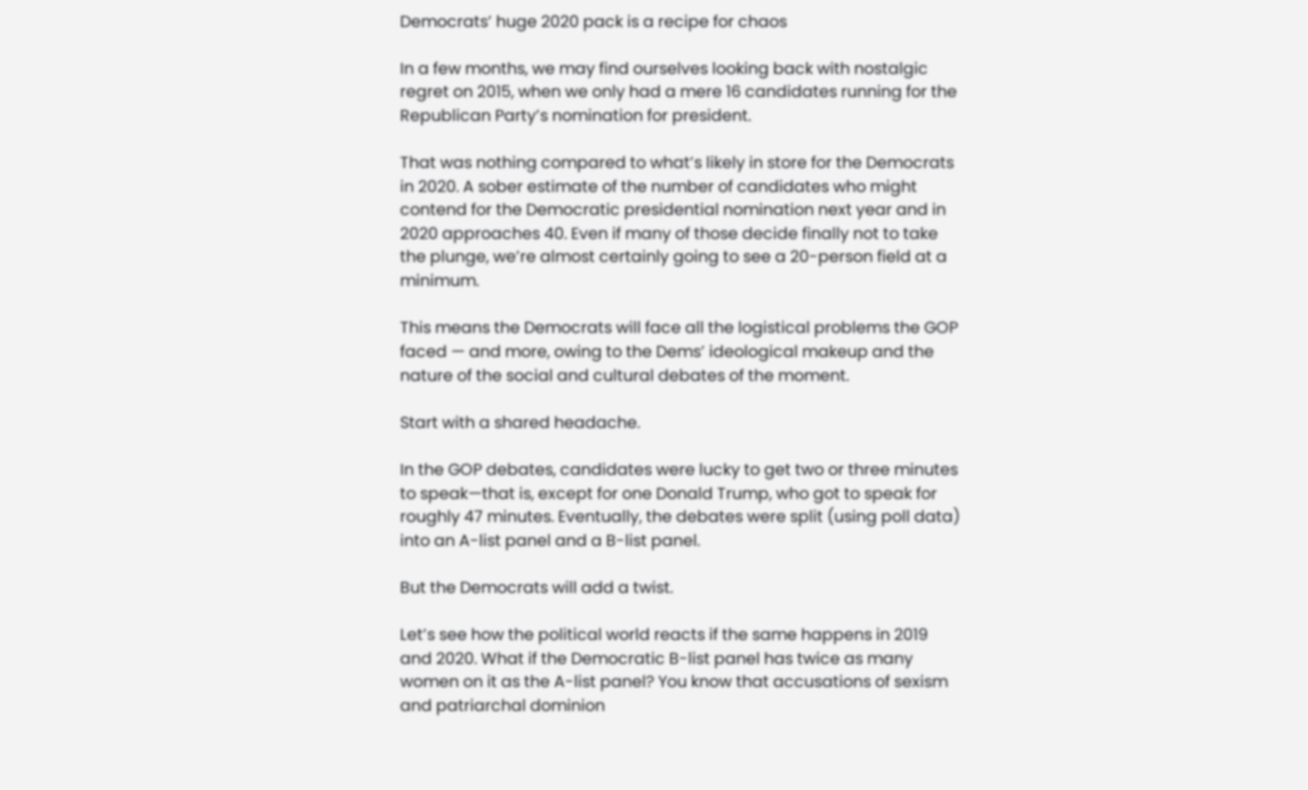Democrats’ huge 2020 pack is a recipe for chaos

In a few months, we may find ourselves looking back with nostalgic regret on 2015, when we only had a mere 16 candidates running for the Republican Party’s nomination for president.

That was nothing compared to what’s likely in store for the Democrats in 2020. A sober estimate of the number of candidates who might contend for the Democratic presidential nomination next year and in 2020 approaches 40. Even if many of those decide finally not to take the plunge, we’re almost certainly going to see a 20-person field at a minimum.

This means the Democrats will face all the logistical problems the GOP faced — and more, owing to the Dems’ ideological makeup and the nature of the social and cultural debates of the moment.

Start with a shared headache.

In the GOP debates, candidates were lucky to get two or three minutes to speak—that is, except for one Donald Trump, who got to speak for roughly 47 minutes. Eventually, the debates were split (using poll data) into an A-list panel and a B-list panel.

But the Democrats will add a twist.

Let’s see how the political world reacts if the same happens in 2019 and 2020. What if the Democratic B-list panel has twice as many women on it as the A-list panel? You know that accusations of sexism and patriarchal dominion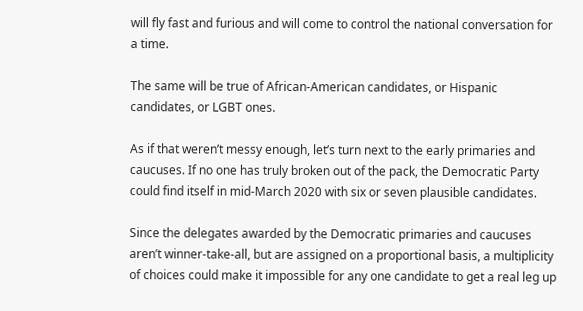will fly fast and furious and will come to control the national conversation for a time.

The same will be true of African-American candidates, or Hispanic candidates, or LGBT ones.

As if that weren’t messy enough, let’s turn next to the early primaries and caucuses. If no one has truly broken out of the pack, the Democratic Party could find itself in mid-March 2020 with six or seven plausible candidates.

Since the delegates awarded by the Democratic primaries and caucuses aren’t winner-take-all, but are assigned on a proportional basis, a multiplicity of choices could make it impossible for any one candidate to get a real leg up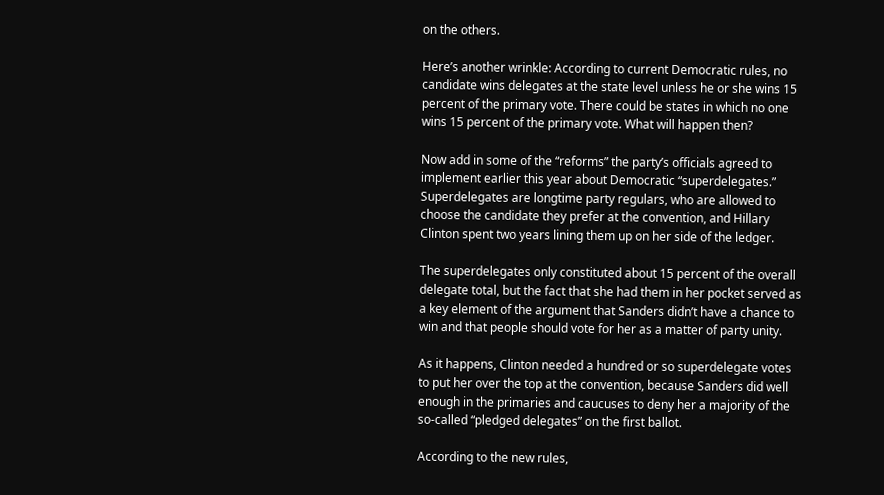on the others.

Here’s another wrinkle: According to current Democratic rules, no candidate wins delegates at the state level unless he or she wins 15 percent of the primary vote. There could be states in which no one wins 15 percent of the primary vote. What will happen then?

Now add in some of the “reforms” the party’s officials agreed to implement earlier this year about Democratic “superdelegates.” Superdelegates are longtime party regulars, who are allowed to choose the candidate they prefer at the convention, and Hillary Clinton spent two years lining them up on her side of the ledger.

The superdelegates only constituted about 15 percent of the overall delegate total, but the fact that she had them in her pocket served as a key element of the argument that Sanders didn’t have a chance to win and that people should vote for her as a matter of party unity.

As it happens, Clinton needed a hundred or so superdelegate votes to put her over the top at the convention, because Sanders did well enough in the primaries and caucuses to deny her a majority of the so-called “pledged delegates” on the first ballot.

According to the new rules,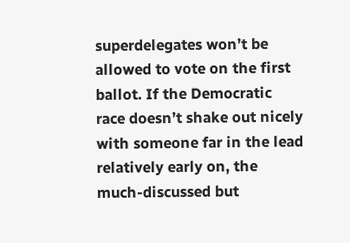superdelegates won’t be allowed to vote on the first ballot. If the Democratic race doesn’t shake out nicely with someone far in the lead relatively early on, the much-discussed but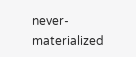never-materialized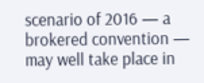scenario of 2016 — a brokered convention — may well take place in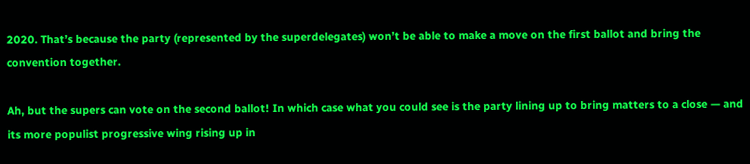2020. That’s because the party (represented by the superdelegates) won’t be able to make a move on the first ballot and bring the convention together.

Ah, but the supers can vote on the second ballot! In which case what you could see is the party lining up to bring matters to a close — and its more populist progressive wing rising up in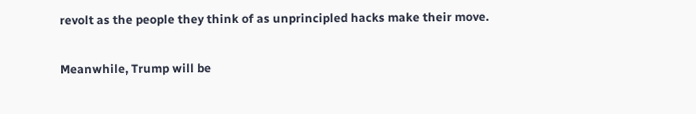revolt as the people they think of as unprincipled hacks make their move.

Meanwhile, Trump will be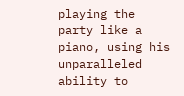playing the party like a piano, using his unparalleled ability to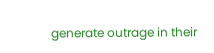generate outrage in their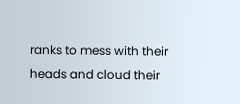ranks to mess with their heads and cloud their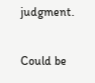judgment.

Could be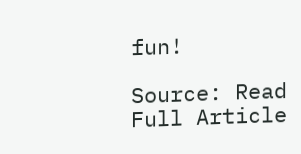fun!

Source: Read Full Article